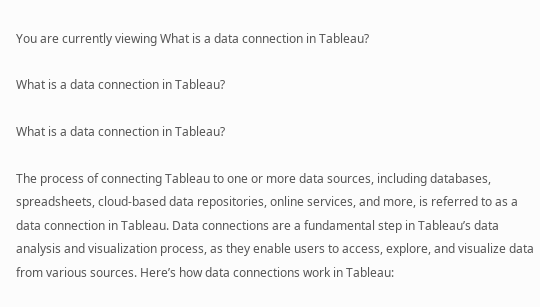You are currently viewing What is a data connection in Tableau?

What is a data connection in Tableau?

What is a data connection in Tableau?

The process of connecting Tableau to one or more data sources, including databases, spreadsheets, cloud-based data repositories, online services, and more, is referred to as a data connection in Tableau. Data connections are a fundamental step in Tableau’s data analysis and visualization process, as they enable users to access, explore, and visualize data from various sources. Here’s how data connections work in Tableau: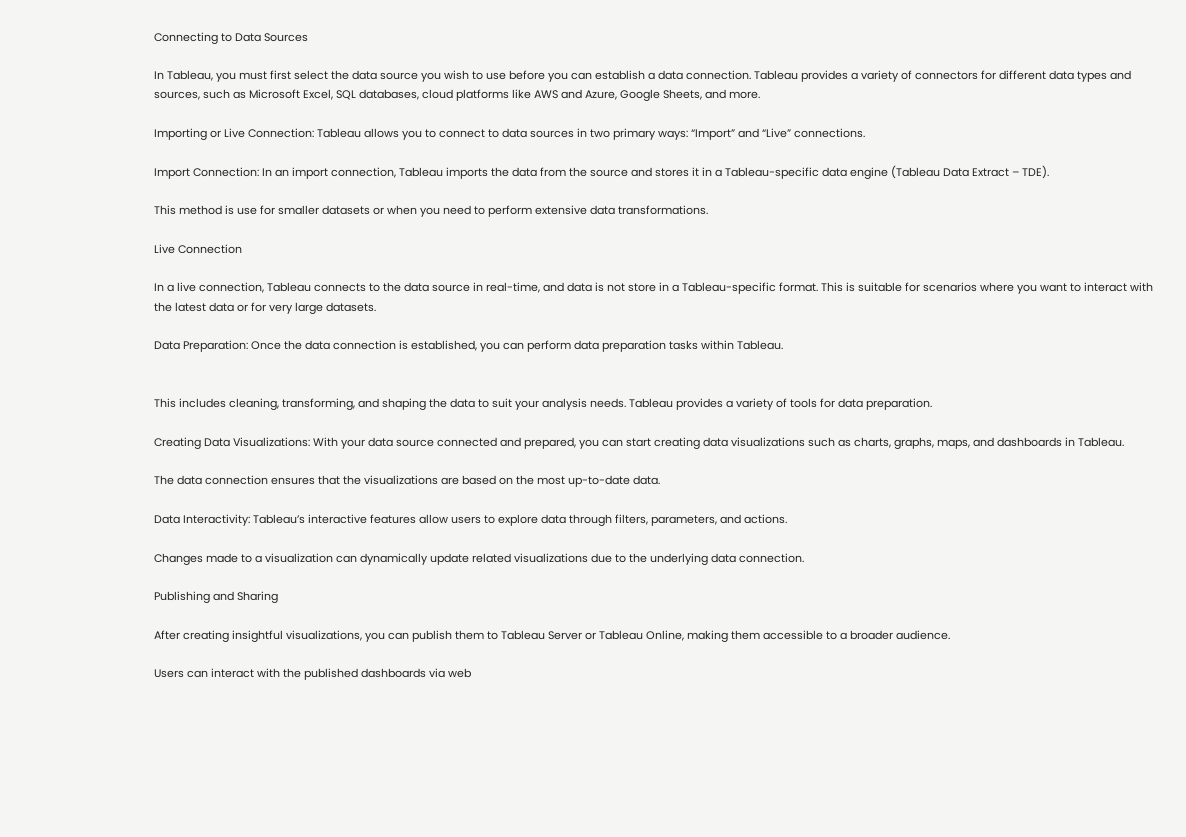Connecting to Data Sources

In Tableau, you must first select the data source you wish to use before you can establish a data connection. Tableau provides a variety of connectors for different data types and sources, such as Microsoft Excel, SQL databases, cloud platforms like AWS and Azure, Google Sheets, and more.

Importing or Live Connection: Tableau allows you to connect to data sources in two primary ways: “Import” and “Live” connections.

Import Connection: In an import connection, Tableau imports the data from the source and stores it in a Tableau-specific data engine (Tableau Data Extract – TDE).

This method is use for smaller datasets or when you need to perform extensive data transformations.

Live Connection

In a live connection, Tableau connects to the data source in real-time, and data is not store in a Tableau-specific format. This is suitable for scenarios where you want to interact with the latest data or for very large datasets.

Data Preparation: Once the data connection is established, you can perform data preparation tasks within Tableau.


This includes cleaning, transforming, and shaping the data to suit your analysis needs. Tableau provides a variety of tools for data preparation.

Creating Data Visualizations: With your data source connected and prepared, you can start creating data visualizations such as charts, graphs, maps, and dashboards in Tableau.

The data connection ensures that the visualizations are based on the most up-to-date data.

Data Interactivity: Tableau’s interactive features allow users to explore data through filters, parameters, and actions.

Changes made to a visualization can dynamically update related visualizations due to the underlying data connection.

Publishing and Sharing

After creating insightful visualizations, you can publish them to Tableau Server or Tableau Online, making them accessible to a broader audience.

Users can interact with the published dashboards via web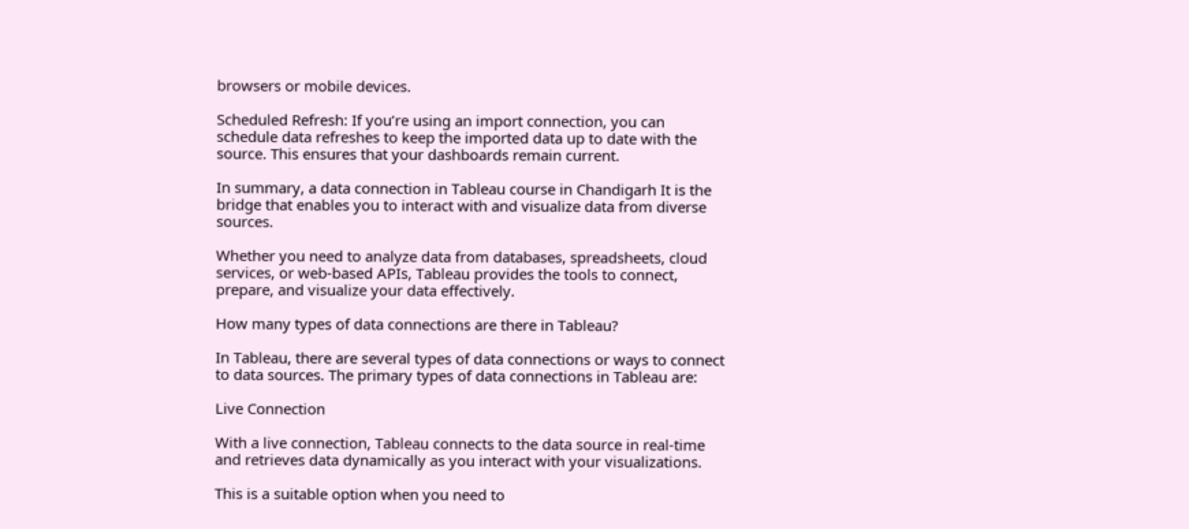browsers or mobile devices.

Scheduled Refresh: If you’re using an import connection, you can schedule data refreshes to keep the imported data up to date with the source. This ensures that your dashboards remain current.

In summary, a data connection in Tableau course in Chandigarh It is the bridge that enables you to interact with and visualize data from diverse sources.

Whether you need to analyze data from databases, spreadsheets, cloud services, or web-based APIs, Tableau provides the tools to connect, prepare, and visualize your data effectively.

How many types of data connections are there in Tableau?

In Tableau, there are several types of data connections or ways to connect to data sources. The primary types of data connections in Tableau are:

Live Connection

With a live connection, Tableau connects to the data source in real-time and retrieves data dynamically as you interact with your visualizations.

This is a suitable option when you need to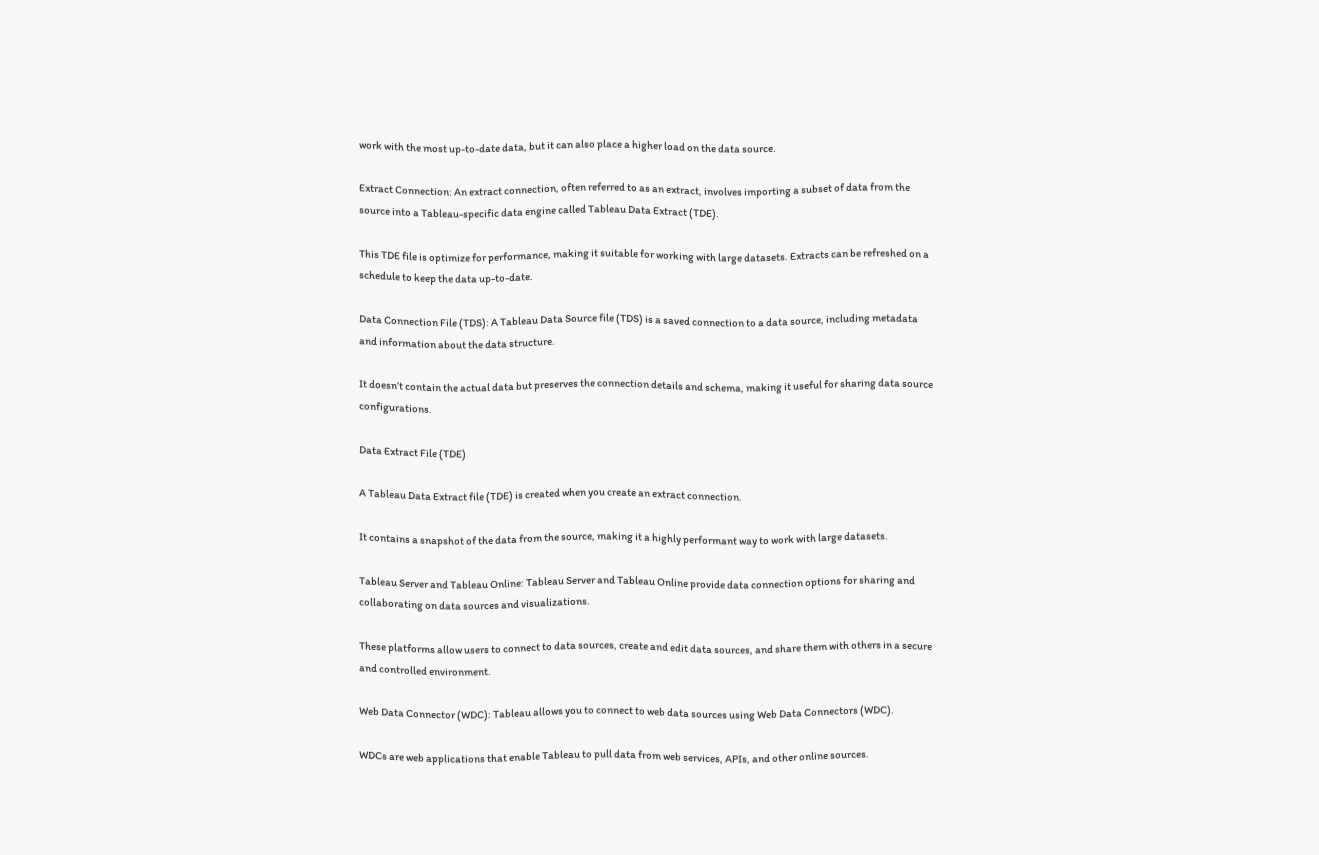work with the most up-to-date data, but it can also place a higher load on the data source.

Extract Connection: An extract connection, often referred to as an extract, involves importing a subset of data from the source into a Tableau-specific data engine called Tableau Data Extract (TDE).

This TDE file is optimize for performance, making it suitable for working with large datasets. Extracts can be refreshed on a schedule to keep the data up-to-date.

Data Connection File (TDS): A Tableau Data Source file (TDS) is a saved connection to a data source, including metadata and information about the data structure.

It doesn’t contain the actual data but preserves the connection details and schema, making it useful for sharing data source configurations.

Data Extract File (TDE)

A Tableau Data Extract file (TDE) is created when you create an extract connection.

It contains a snapshot of the data from the source, making it a highly performant way to work with large datasets.

Tableau Server and Tableau Online: Tableau Server and Tableau Online provide data connection options for sharing and collaborating on data sources and visualizations.

These platforms allow users to connect to data sources, create and edit data sources, and share them with others in a secure and controlled environment.

Web Data Connector (WDC): Tableau allows you to connect to web data sources using Web Data Connectors (WDC).

WDCs are web applications that enable Tableau to pull data from web services, APIs, and other online sources.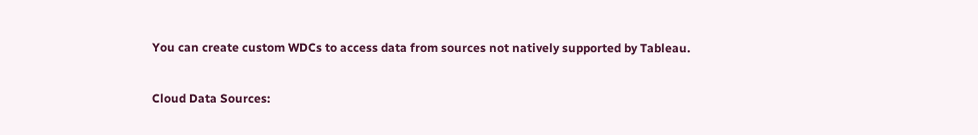You can create custom WDCs to access data from sources not natively supported by Tableau.

Cloud Data Sources: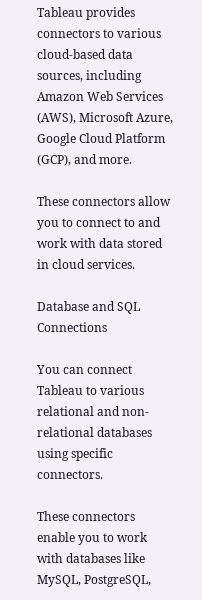Tableau provides connectors to various cloud-based data sources, including Amazon Web Services (AWS), Microsoft Azure, Google Cloud Platform (GCP), and more.

These connectors allow you to connect to and work with data stored in cloud services.

Database and SQL Connections

You can connect Tableau to various relational and non-relational databases using specific connectors.

These connectors enable you to work with databases like MySQL, PostgreSQL,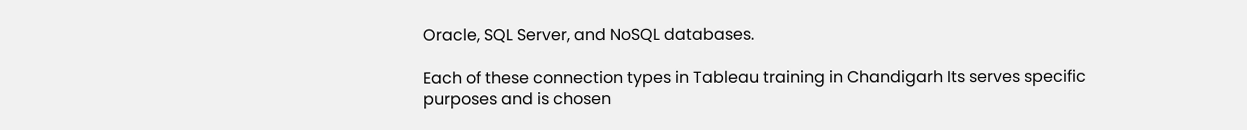Oracle, SQL Server, and NoSQL databases.

Each of these connection types in Tableau training in Chandigarh Its serves specific purposes and is chosen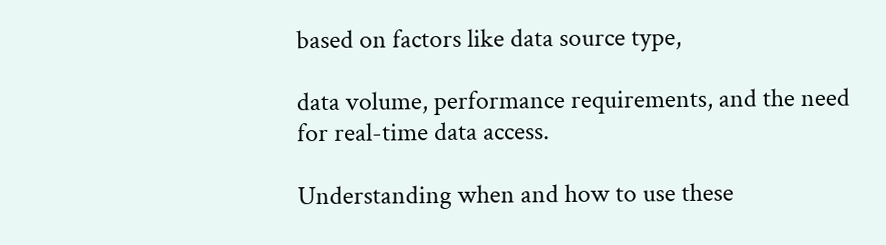based on factors like data source type,

data volume, performance requirements, and the need for real-time data access.

Understanding when and how to use these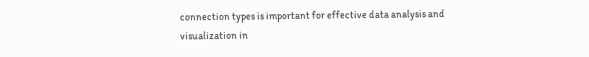connection types is important for effective data analysis and visualization in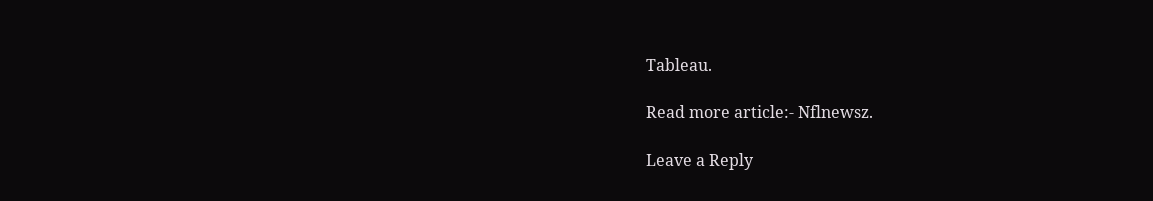Tableau.

Read more article:- Nflnewsz.

Leave a Reply